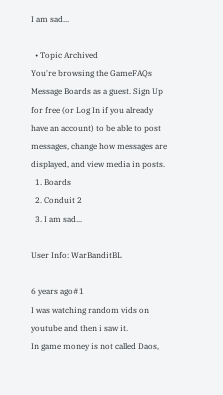I am sad...

  • Topic Archived
You're browsing the GameFAQs Message Boards as a guest. Sign Up for free (or Log In if you already have an account) to be able to post messages, change how messages are displayed, and view media in posts.
  1. Boards
  2. Conduit 2
  3. I am sad...

User Info: WarBanditBL

6 years ago#1
I was watching random vids on youtube and then i saw it.
In game money is not called Daos,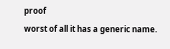proof
worst of all it has a generic name.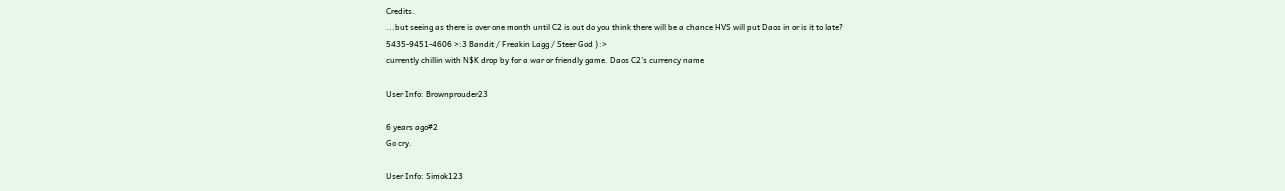Credits.
...but seeing as there is over one month until C2 is out do you think there will be a chance HVS will put Daos in or is it to late?
5435-9451-4606 >:3 Bandit / Freakin Lagg / Steer God }:>
currently chillin with N$K drop by for a war or friendly game. Daos C2's currency name

User Info: Brownprouder23

6 years ago#2
Go cry.

User Info: Simok123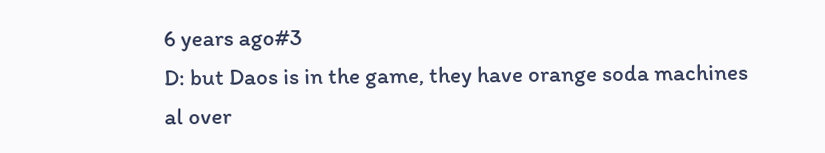6 years ago#3
D: but Daos is in the game, they have orange soda machines al over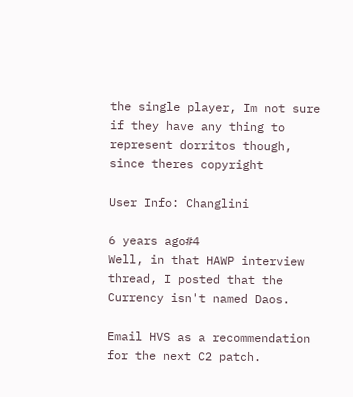the single player, Im not sure if they have any thing to represent dorritos though, since theres copyright

User Info: Changlini

6 years ago#4
Well, in that HAWP interview thread, I posted that the Currency isn't named Daos.

Email HVS as a recommendation for the next C2 patch.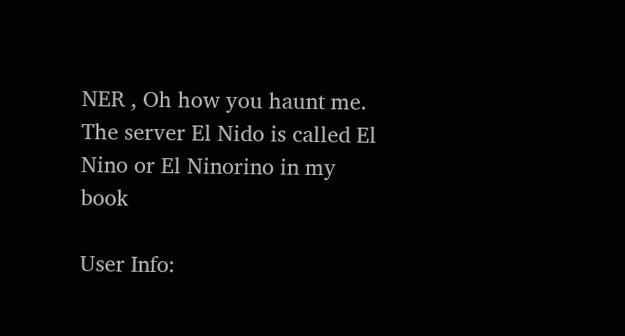NER , Oh how you haunt me.
The server El Nido is called El Nino or El Ninorino in my book

User Info: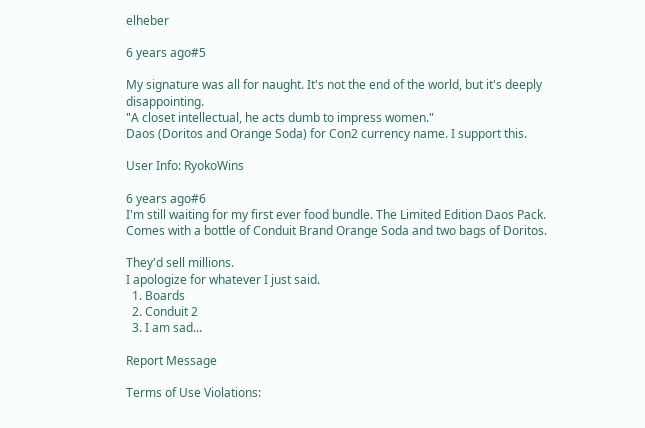elheber

6 years ago#5

My signature was all for naught. It's not the end of the world, but it's deeply disappointing.
"A closet intellectual, he acts dumb to impress women."
Daos (Doritos and Orange Soda) for Con2 currency name. I support this.

User Info: RyokoWins

6 years ago#6
I'm still waiting for my first ever food bundle. The Limited Edition Daos Pack. Comes with a bottle of Conduit Brand Orange Soda and two bags of Doritos.

They'd sell millions.
I apologize for whatever I just said.
  1. Boards
  2. Conduit 2
  3. I am sad...

Report Message

Terms of Use Violations: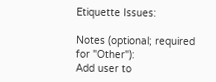Etiquette Issues:

Notes (optional; required for "Other"):
Add user to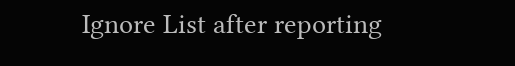Ignore List after reporting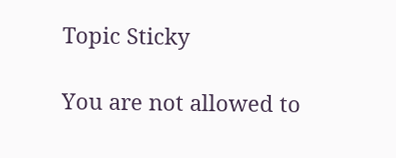Topic Sticky

You are not allowed to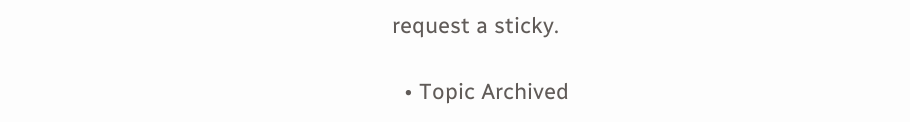request a sticky.

  • Topic Archived